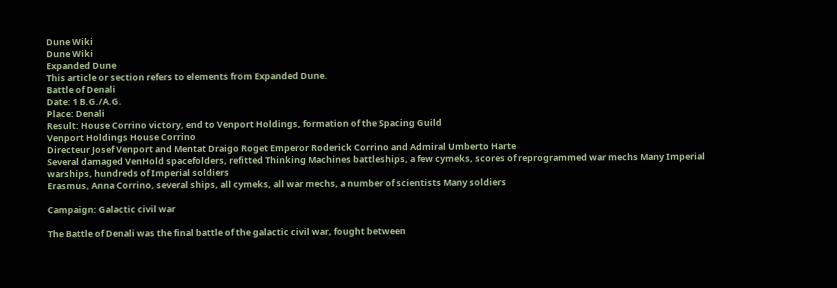Dune Wiki
Dune Wiki
Expanded Dune
This article or section refers to elements from Expanded Dune.
Battle of Denali
Date: 1 B.G./A.G.
Place: Denali
Result: House Corrino victory, end to Venport Holdings, formation of the Spacing Guild
Venport Holdings House Corrino
Directeur Josef Venport and Mentat Draigo Roget Emperor Roderick Corrino and Admiral Umberto Harte
Several damaged VenHold spacefolders, refitted Thinking Machines battleships, a few cymeks, scores of reprogrammed war mechs Many Imperial warships, hundreds of Imperial soldiers
Erasmus, Anna Corrino, several ships, all cymeks, all war mechs, a number of scientists Many soldiers

Campaign: Galactic civil war

The Battle of Denali was the final battle of the galactic civil war, fought between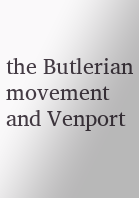the Butlerian movement and Venport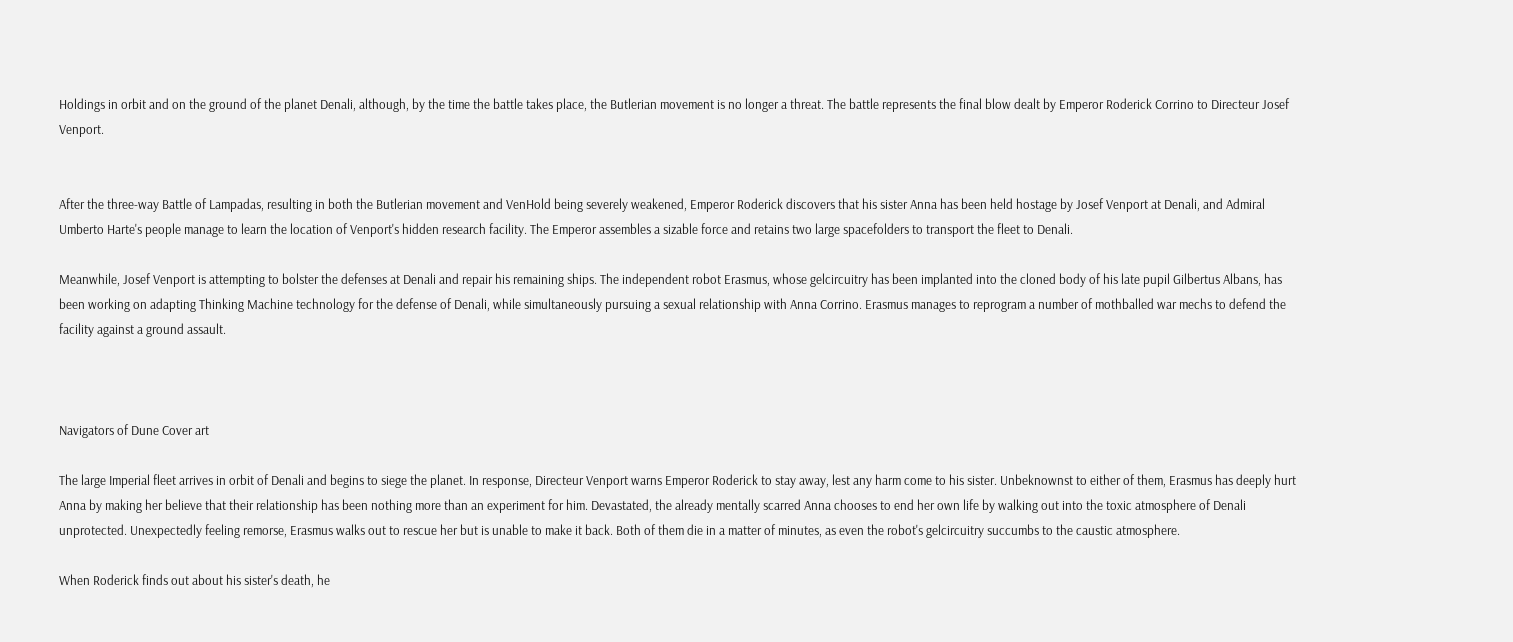Holdings in orbit and on the ground of the planet Denali, although, by the time the battle takes place, the Butlerian movement is no longer a threat. The battle represents the final blow dealt by Emperor Roderick Corrino to Directeur Josef Venport.


After the three-way Battle of Lampadas, resulting in both the Butlerian movement and VenHold being severely weakened, Emperor Roderick discovers that his sister Anna has been held hostage by Josef Venport at Denali, and Admiral Umberto Harte's people manage to learn the location of Venport's hidden research facility. The Emperor assembles a sizable force and retains two large spacefolders to transport the fleet to Denali.

Meanwhile, Josef Venport is attempting to bolster the defenses at Denali and repair his remaining ships. The independent robot Erasmus, whose gelcircuitry has been implanted into the cloned body of his late pupil Gilbertus Albans, has been working on adapting Thinking Machine technology for the defense of Denali, while simultaneously pursuing a sexual relationship with Anna Corrino. Erasmus manages to reprogram a number of mothballed war mechs to defend the facility against a ground assault.



Navigators of Dune Cover art

The large Imperial fleet arrives in orbit of Denali and begins to siege the planet. In response, Directeur Venport warns Emperor Roderick to stay away, lest any harm come to his sister. Unbeknownst to either of them, Erasmus has deeply hurt Anna by making her believe that their relationship has been nothing more than an experiment for him. Devastated, the already mentally scarred Anna chooses to end her own life by walking out into the toxic atmosphere of Denali unprotected. Unexpectedly feeling remorse, Erasmus walks out to rescue her but is unable to make it back. Both of them die in a matter of minutes, as even the robot's gelcircuitry succumbs to the caustic atmosphere.

When Roderick finds out about his sister's death, he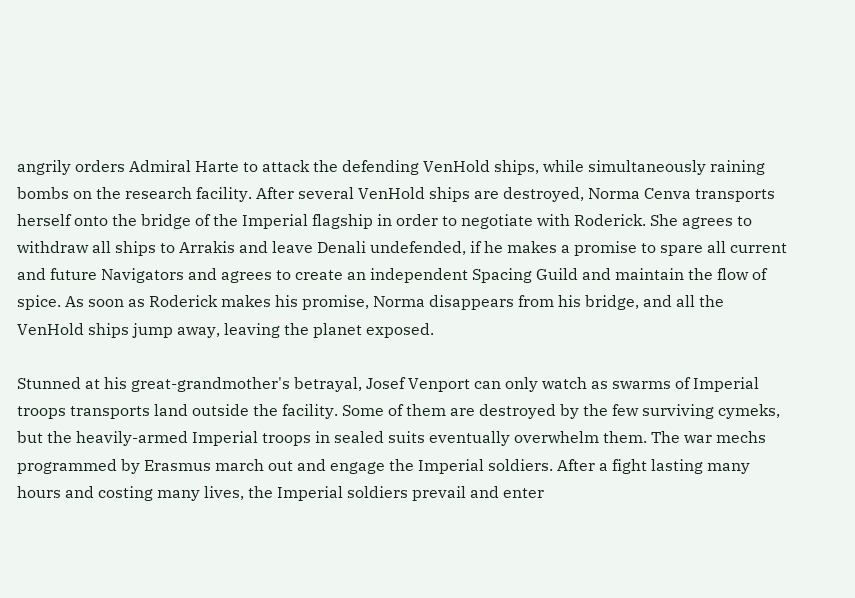angrily orders Admiral Harte to attack the defending VenHold ships, while simultaneously raining bombs on the research facility. After several VenHold ships are destroyed, Norma Cenva transports herself onto the bridge of the Imperial flagship in order to negotiate with Roderick. She agrees to withdraw all ships to Arrakis and leave Denali undefended, if he makes a promise to spare all current and future Navigators and agrees to create an independent Spacing Guild and maintain the flow of spice. As soon as Roderick makes his promise, Norma disappears from his bridge, and all the VenHold ships jump away, leaving the planet exposed.

Stunned at his great-grandmother's betrayal, Josef Venport can only watch as swarms of Imperial troops transports land outside the facility. Some of them are destroyed by the few surviving cymeks, but the heavily-armed Imperial troops in sealed suits eventually overwhelm them. The war mechs programmed by Erasmus march out and engage the Imperial soldiers. After a fight lasting many hours and costing many lives, the Imperial soldiers prevail and enter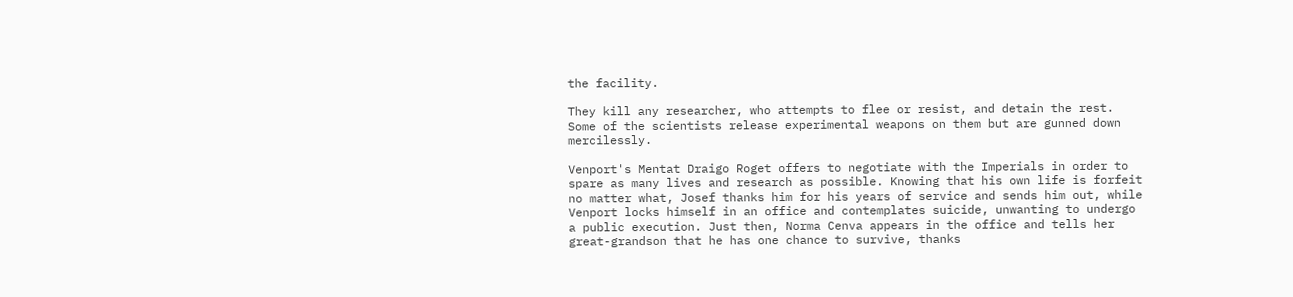the facility.

They kill any researcher, who attempts to flee or resist, and detain the rest. Some of the scientists release experimental weapons on them but are gunned down mercilessly.

Venport's Mentat Draigo Roget offers to negotiate with the Imperials in order to spare as many lives and research as possible. Knowing that his own life is forfeit no matter what, Josef thanks him for his years of service and sends him out, while Venport locks himself in an office and contemplates suicide, unwanting to undergo a public execution. Just then, Norma Cenva appears in the office and tells her great-grandson that he has one chance to survive, thanks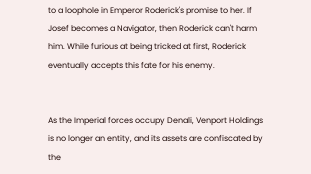to a loophole in Emperor Roderick's promise to her. If Josef becomes a Navigator, then Roderick can't harm him. While furious at being tricked at first, Roderick eventually accepts this fate for his enemy.


As the Imperial forces occupy Denali, Venport Holdings is no longer an entity, and its assets are confiscated by the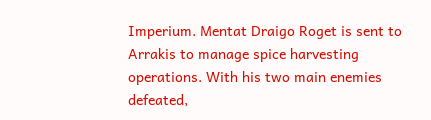Imperium. Mentat Draigo Roget is sent to Arrakis to manage spice harvesting operations. With his two main enemies defeated,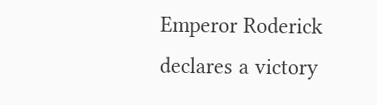Emperor Roderick declares a victory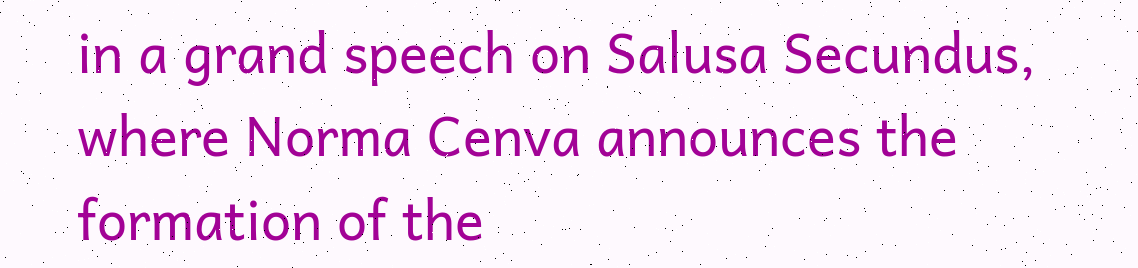in a grand speech on Salusa Secundus, where Norma Cenva announces the formation of the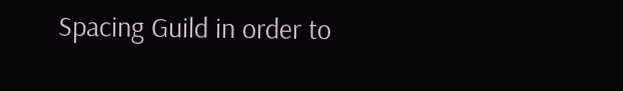Spacing Guild in order to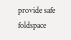provide safe foldspace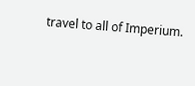travel to all of Imperium.